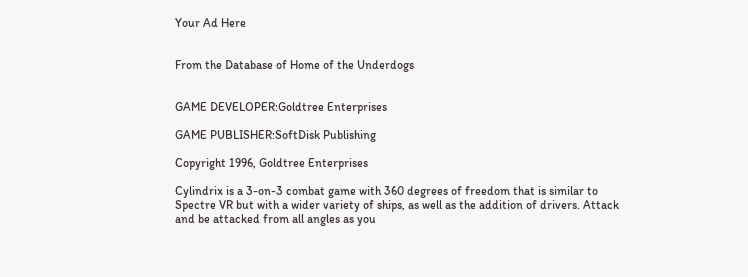Your Ad Here


From the Database of Home of the Underdogs


GAME DEVELOPER:Goldtree Enterprises

GAME PUBLISHER:SoftDisk Publishing

Copyright 1996, Goldtree Enterprises

Cylindrix is a 3-on-3 combat game with 360 degrees of freedom that is similar to Spectre VR but with a wider variety of ships, as well as the addition of drivers. Attack and be attacked from all angles as you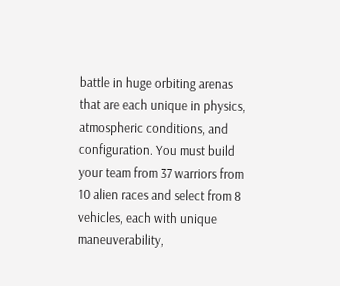battle in huge orbiting arenas that are each unique in physics, atmospheric conditions, and configuration. You must build your team from 37 warriors from 10 alien races and select from 8 vehicles, each with unique maneuverability,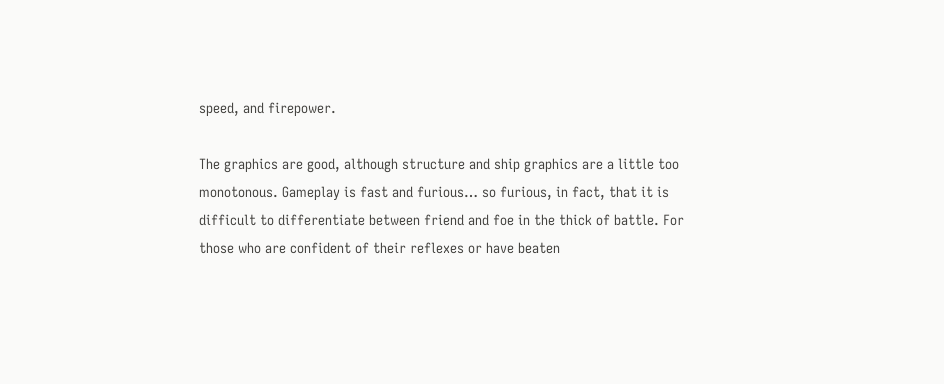speed, and firepower.

The graphics are good, although structure and ship graphics are a little too monotonous. Gameplay is fast and furious… so furious, in fact, that it is difficult to differentiate between friend and foe in the thick of battle. For those who are confident of their reflexes or have beaten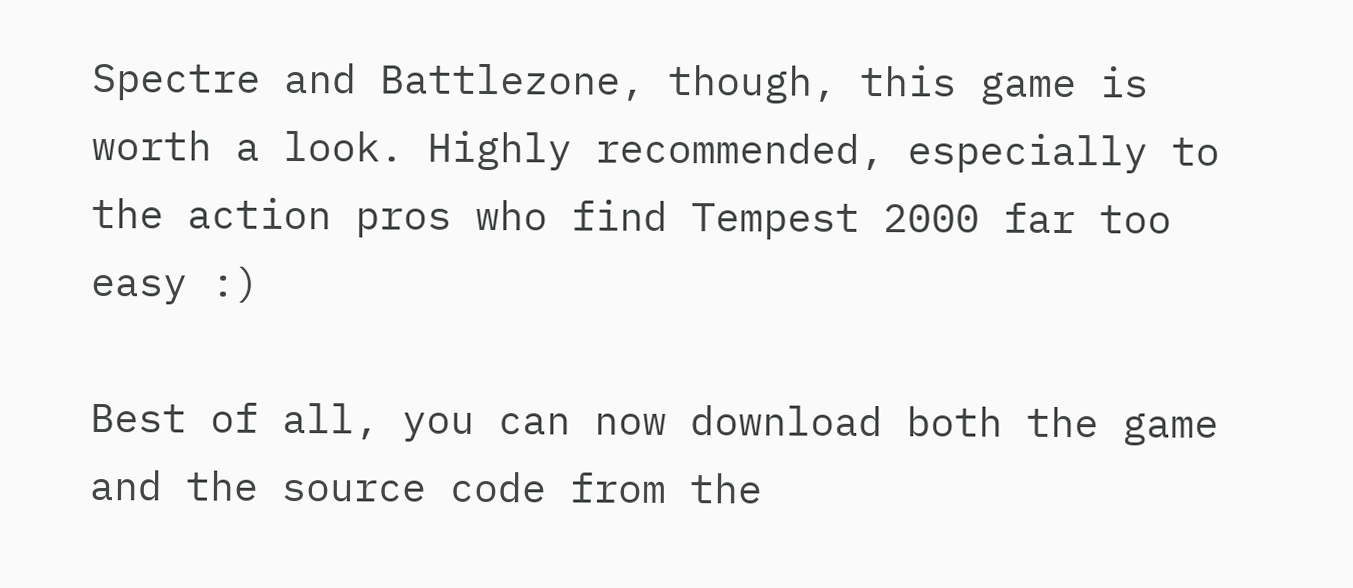Spectre and Battlezone, though, this game is worth a look. Highly recommended, especially to the action pros who find Tempest 2000 far too easy :)

Best of all, you can now download both the game and the source code from the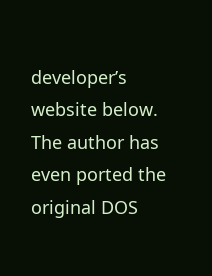developer’s website below. The author has even ported the original DOS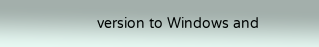version to Windows and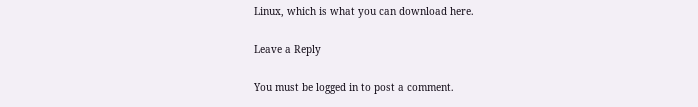Linux, which is what you can download here.

Leave a Reply

You must be logged in to post a comment.